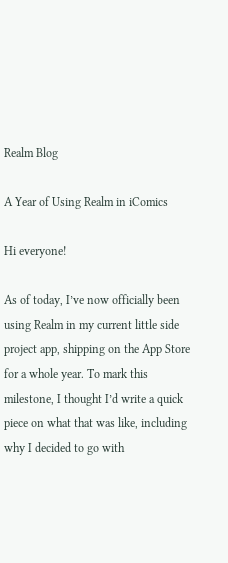Realm Blog

A Year of Using Realm in iComics

Hi everyone!

As of today, I’ve now officially been using Realm in my current little side project app, shipping on the App Store for a whole year. To mark this milestone, I thought I’d write a quick piece on what that was like, including why I decided to go with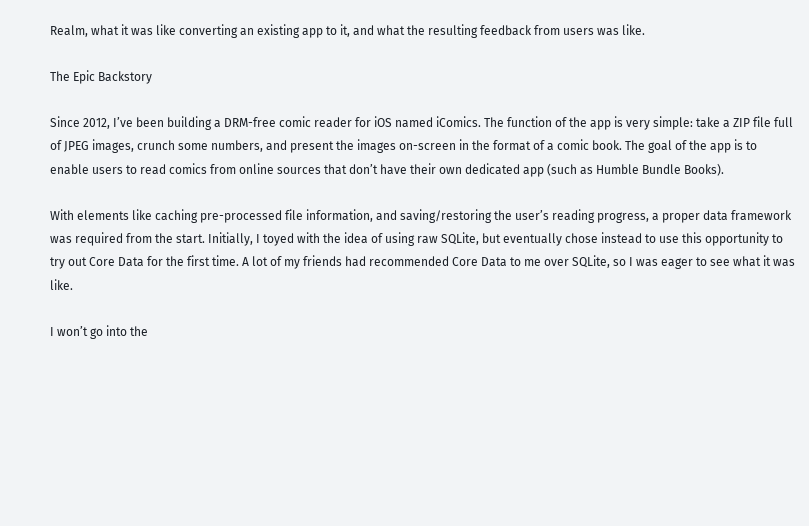Realm, what it was like converting an existing app to it, and what the resulting feedback from users was like.

The Epic Backstory

Since 2012, I’ve been building a DRM-free comic reader for iOS named iComics. The function of the app is very simple: take a ZIP file full of JPEG images, crunch some numbers, and present the images on-screen in the format of a comic book. The goal of the app is to enable users to read comics from online sources that don’t have their own dedicated app (such as Humble Bundle Books).

With elements like caching pre-processed file information, and saving/restoring the user’s reading progress, a proper data framework was required from the start. Initially, I toyed with the idea of using raw SQLite, but eventually chose instead to use this opportunity to try out Core Data for the first time. A lot of my friends had recommended Core Data to me over SQLite, so I was eager to see what it was like.

I won’t go into the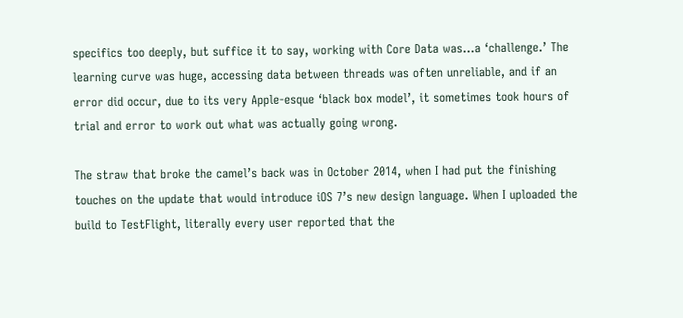specifics too deeply, but suffice it to say, working with Core Data was…a ‘challenge.’ The learning curve was huge, accessing data between threads was often unreliable, and if an error did occur, due to its very Apple-esque ‘black box model’, it sometimes took hours of trial and error to work out what was actually going wrong.

The straw that broke the camel’s back was in October 2014, when I had put the finishing touches on the update that would introduce iOS 7’s new design language. When I uploaded the build to TestFlight, literally every user reported that the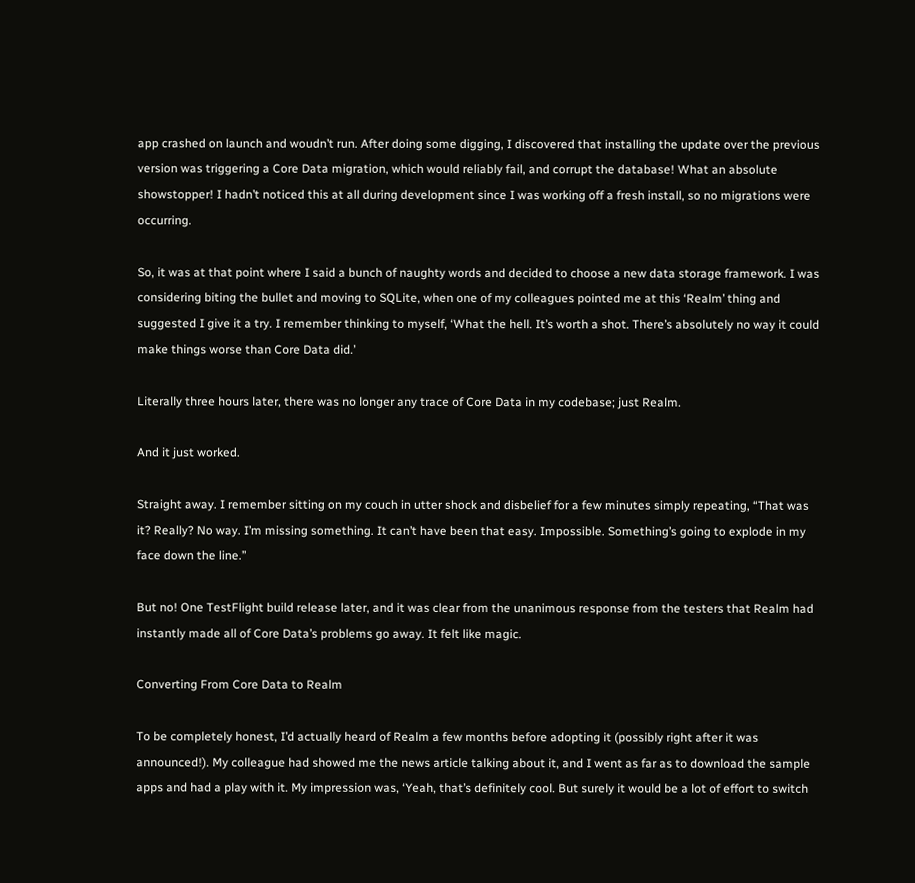app crashed on launch and woudn’t run. After doing some digging, I discovered that installing the update over the previous version was triggering a Core Data migration, which would reliably fail, and corrupt the database! What an absolute showstopper! I hadn’t noticed this at all during development since I was working off a fresh install, so no migrations were occurring.

So, it was at that point where I said a bunch of naughty words and decided to choose a new data storage framework. I was considering biting the bullet and moving to SQLite, when one of my colleagues pointed me at this ‘Realm’ thing and suggested I give it a try. I remember thinking to myself, ‘What the hell. It’s worth a shot. There’s absolutely no way it could make things worse than Core Data did.’

Literally three hours later, there was no longer any trace of Core Data in my codebase; just Realm.

And it just worked.

Straight away. I remember sitting on my couch in utter shock and disbelief for a few minutes simply repeating, “That was it? Really? No way. I’m missing something. It can’t have been that easy. Impossible. Something’s going to explode in my face down the line.”

But no! One TestFlight build release later, and it was clear from the unanimous response from the testers that Realm had instantly made all of Core Data’s problems go away. It felt like magic.

Converting From Core Data to Realm

To be completely honest, I’d actually heard of Realm a few months before adopting it (possibly right after it was announced!). My colleague had showed me the news article talking about it, and I went as far as to download the sample apps and had a play with it. My impression was, ‘Yeah, that’s definitely cool. But surely it would be a lot of effort to switch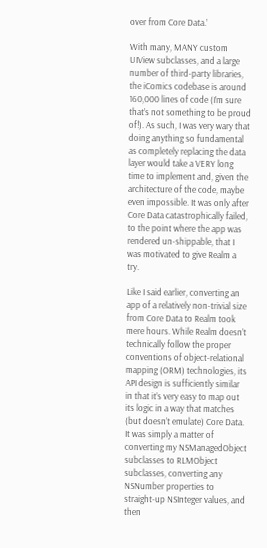over from Core Data.’

With many, MANY custom UIView subclasses, and a large number of third-party libraries, the iComics codebase is around 160,000 lines of code (I’m sure that’s not something to be proud of!). As such, I was very wary that doing anything so fundamental as completely replacing the data layer would take a VERY long time to implement and, given the architecture of the code, maybe even impossible. It was only after Core Data catastrophically failed, to the point where the app was rendered un-shippable, that I was motivated to give Realm a try.

Like I said earlier, converting an app of a relatively non-trivial size from Core Data to Realm took mere hours. While Realm doesn’t technically follow the proper conventions of object-relational mapping (ORM) technologies, its API design is sufficiently similar in that it’s very easy to map out its logic in a way that matches (but doesn’t emulate) Core Data. It was simply a matter of converting my NSManagedObject subclasses to RLMObject subclasses, converting any NSNumber properties to straight-up NSInteger values, and then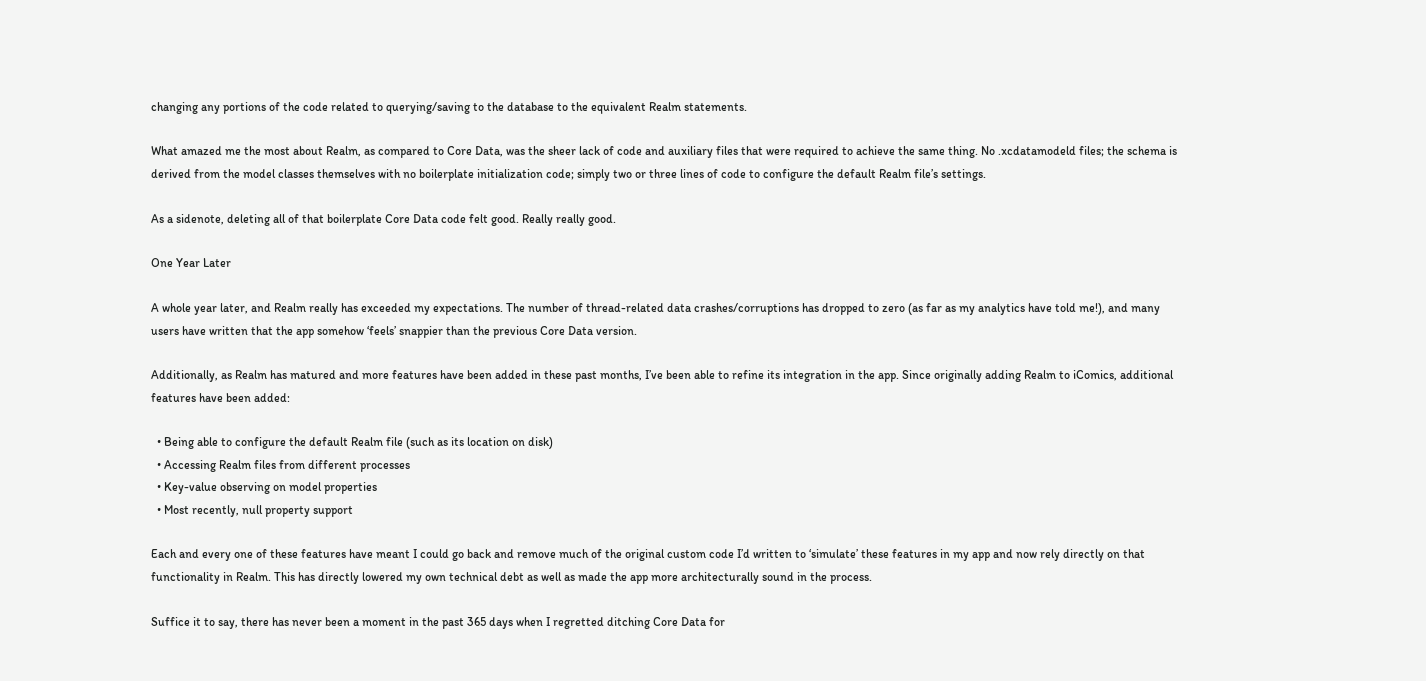changing any portions of the code related to querying/saving to the database to the equivalent Realm statements.

What amazed me the most about Realm, as compared to Core Data, was the sheer lack of code and auxiliary files that were required to achieve the same thing. No .xcdatamodeld files; the schema is derived from the model classes themselves with no boilerplate initialization code; simply two or three lines of code to configure the default Realm file’s settings.

As a sidenote, deleting all of that boilerplate Core Data code felt good. Really really good.

One Year Later

A whole year later, and Realm really has exceeded my expectations. The number of thread-related data crashes/corruptions has dropped to zero (as far as my analytics have told me!), and many users have written that the app somehow ‘feels’ snappier than the previous Core Data version.

Additionally, as Realm has matured and more features have been added in these past months, I’ve been able to refine its integration in the app. Since originally adding Realm to iComics, additional features have been added:

  • Being able to configure the default Realm file (such as its location on disk)
  • Accessing Realm files from different processes
  • Key-value observing on model properties
  • Most recently, null property support

Each and every one of these features have meant I could go back and remove much of the original custom code I’d written to ‘simulate’ these features in my app and now rely directly on that functionality in Realm. This has directly lowered my own technical debt as well as made the app more architecturally sound in the process.

Suffice it to say, there has never been a moment in the past 365 days when I regretted ditching Core Data for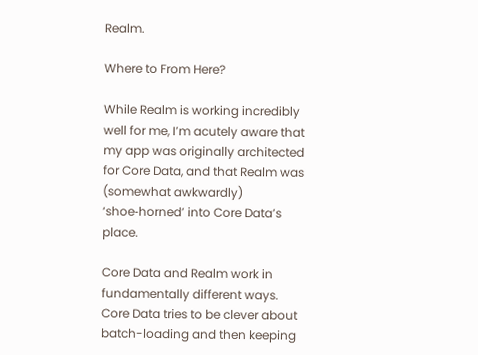Realm.

Where to From Here?

While Realm is working incredibly well for me, I’m acutely aware that my app was originally architected for Core Data, and that Realm was (somewhat awkwardly) ‘shoe‑horned’ into Core Data’s place.

Core Data and Realm work in fundamentally different ways. Core Data tries to be clever about batch-loading and then keeping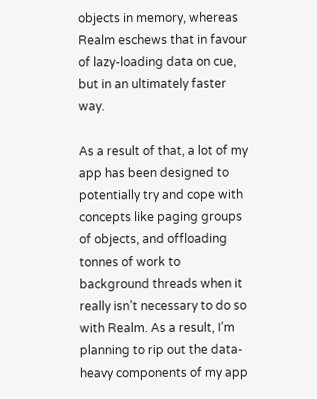objects in memory, whereas Realm eschews that in favour of lazy-loading data on cue, but in an ultimately faster way.

As a result of that, a lot of my app has been designed to potentially try and cope with concepts like paging groups of objects, and offloading tonnes of work to background threads when it really isn’t necessary to do so with Realm. As a result, I’m planning to rip out the data-heavy components of my app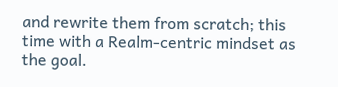and rewrite them from scratch; this time with a Realm-centric mindset as the goal.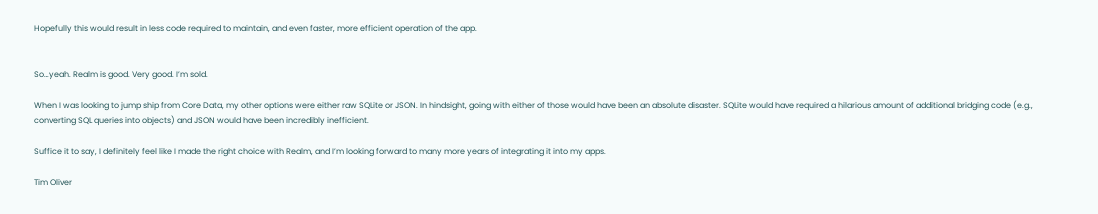Hopefully this would result in less code required to maintain, and even faster, more efficient operation of the app.


So…yeah. Realm is good. Very good. I’m sold.

When I was looking to jump ship from Core Data, my other options were either raw SQLite or JSON. In hindsight, going with either of those would have been an absolute disaster. SQLite would have required a hilarious amount of additional bridging code (e.g., converting SQL queries into objects) and JSON would have been incredibly inefficient.

Suffice it to say, I definitely feel like I made the right choice with Realm, and I’m looking forward to many more years of integrating it into my apps.

Tim Oliver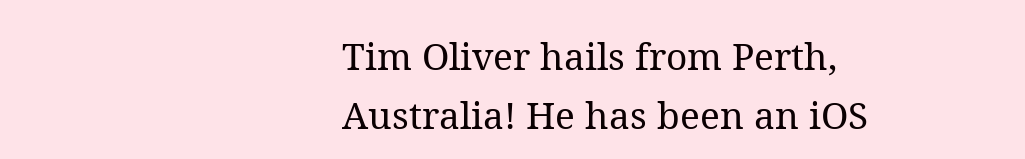Tim Oliver hails from Perth, Australia! He has been an iOS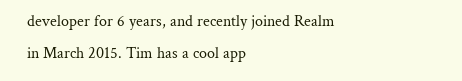developer for 6 years, and recently joined Realm in March 2015. Tim has a cool app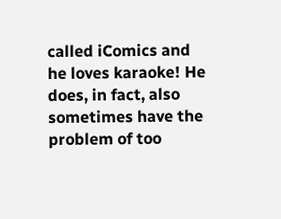called iComics and he loves karaoke! He does, in fact, also sometimes have the problem of too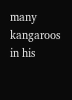many kangaroos in his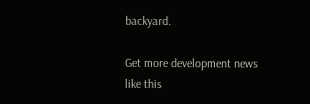backyard.

Get more development news like this